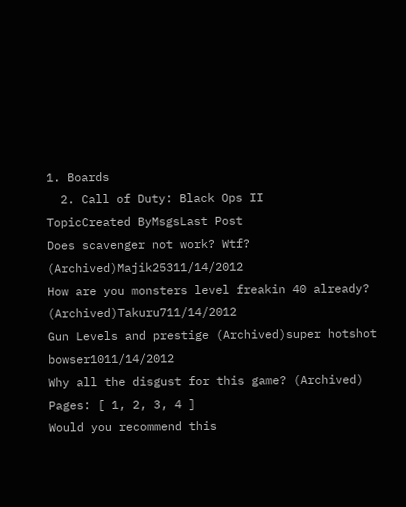1. Boards
  2. Call of Duty: Black Ops II
TopicCreated ByMsgsLast Post
Does scavenger not work? Wtf? (Archived)Majik25311/14/2012
How are you monsters level freakin 40 already? (Archived)Takuru711/14/2012
Gun Levels and prestige (Archived)super hotshot bowser1011/14/2012
Why all the disgust for this game? (Archived)
Pages: [ 1, 2, 3, 4 ]
Would you recommend this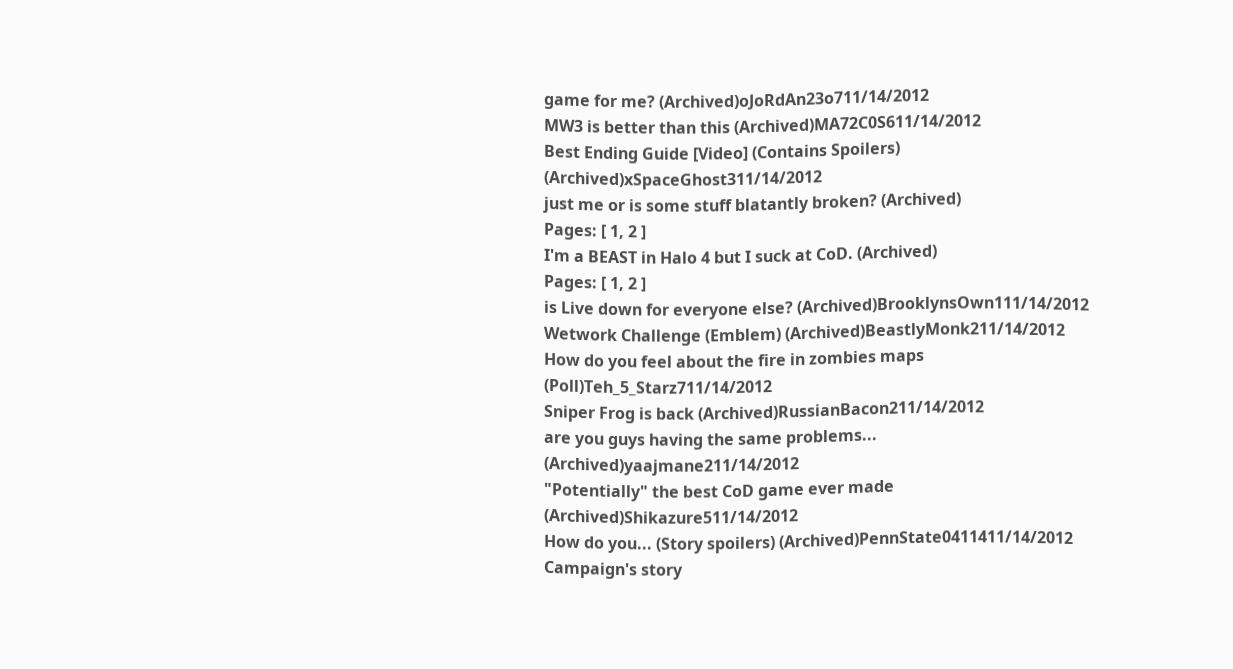game for me? (Archived)oJoRdAn23o711/14/2012
MW3 is better than this (Archived)MA72C0S611/14/2012
Best Ending Guide [Video] (Contains Spoilers) (Archived)xSpaceGhost311/14/2012
just me or is some stuff blatantly broken? (Archived)
Pages: [ 1, 2 ]
I'm a BEAST in Halo 4 but I suck at CoD. (Archived)
Pages: [ 1, 2 ]
is Live down for everyone else? (Archived)BrooklynsOwn111/14/2012
Wetwork Challenge (Emblem) (Archived)BeastlyMonk211/14/2012
How do you feel about the fire in zombies maps (Poll)Teh_5_Starz711/14/2012
Sniper Frog is back (Archived)RussianBacon211/14/2012
are you guys having the same problems... (Archived)yaajmane211/14/2012
"Potentially" the best CoD game ever made (Archived)Shikazure511/14/2012
How do you... (Story spoilers) (Archived)PennState0411411/14/2012
Campaign's story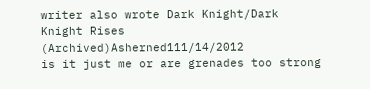writer also wrote Dark Knight/Dark Knight Rises (Archived)Asherned111/14/2012
is it just me or are grenades too strong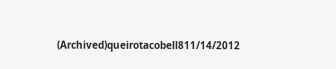(Archived)queirotacobell811/14/2012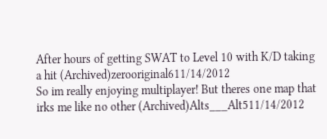After hours of getting SWAT to Level 10 with K/D taking a hit (Archived)zerooriginal611/14/2012
So im really enjoying multiplayer! But theres one map that irks me like no other (Archived)Alts___Alt511/14/2012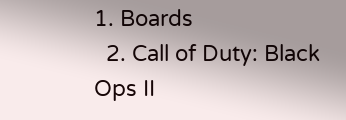1. Boards
  2. Call of Duty: Black Ops II